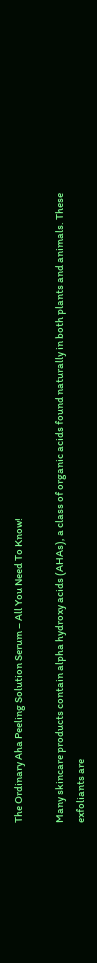The Ordinary Aha Peeling Solution Serum – All You Need To Know!

Many skincare products contain alpha hydroxy acids (AHAs), a class of organic acids found naturally in both plants and animals. These exfoliants are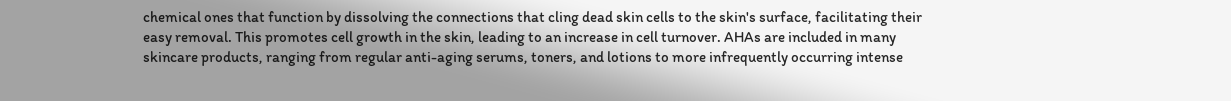chemical ones that function by dissolving the connections that cling dead skin cells to the skin's surface, facilitating their easy removal. This promotes cell growth in the skin, leading to an increase in cell turnover. AHAs are included in many skincare products, ranging from regular anti-aging serums, toners, and lotions to more infrequently occurring intense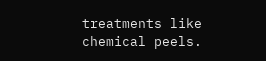treatments like chemical peels.